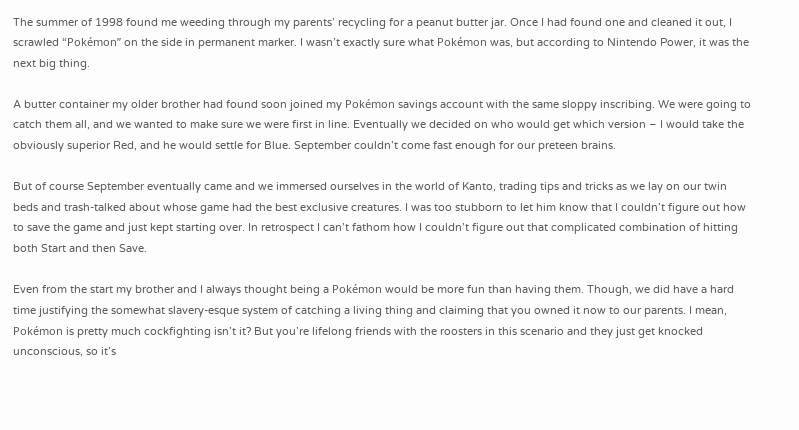The summer of 1998 found me weeding through my parents’ recycling for a peanut butter jar. Once I had found one and cleaned it out, I scrawled “Pokémon” on the side in permanent marker. I wasn’t exactly sure what Pokémon was, but according to Nintendo Power, it was the next big thing.

A butter container my older brother had found soon joined my Pokémon savings account with the same sloppy inscribing. We were going to catch them all, and we wanted to make sure we were first in line. Eventually we decided on who would get which version – I would take the obviously superior Red, and he would settle for Blue. September couldn’t come fast enough for our preteen brains.

But of course September eventually came and we immersed ourselves in the world of Kanto, trading tips and tricks as we lay on our twin beds and trash-talked about whose game had the best exclusive creatures. I was too stubborn to let him know that I couldn’t figure out how to save the game and just kept starting over. In retrospect I can’t fathom how I couldn’t figure out that complicated combination of hitting both Start and then Save.

Even from the start my brother and I always thought being a Pokémon would be more fun than having them. Though, we did have a hard time justifying the somewhat slavery-esque system of catching a living thing and claiming that you owned it now to our parents. I mean, Pokémon is pretty much cockfighting isn’t it? But you’re lifelong friends with the roosters in this scenario and they just get knocked unconscious, so it’s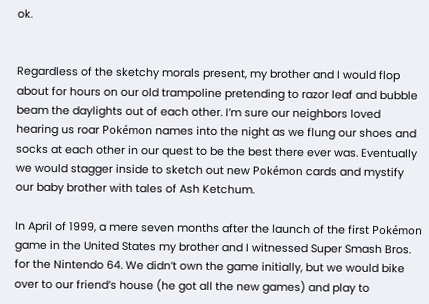ok.


Regardless of the sketchy morals present, my brother and I would flop about for hours on our old trampoline pretending to razor leaf and bubble beam the daylights out of each other. I’m sure our neighbors loved hearing us roar Pokémon names into the night as we flung our shoes and socks at each other in our quest to be the best there ever was. Eventually we would stagger inside to sketch out new Pokémon cards and mystify our baby brother with tales of Ash Ketchum.

In April of 1999, a mere seven months after the launch of the first Pokémon game in the United States my brother and I witnessed Super Smash Bros. for the Nintendo 64. We didn’t own the game initially, but we would bike over to our friend’s house (he got all the new games) and play to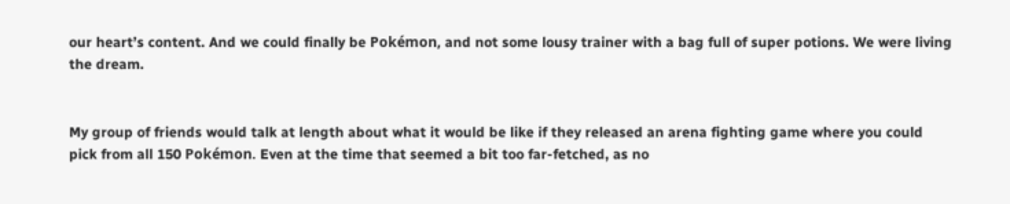our heart’s content. And we could finally be Pokémon, and not some lousy trainer with a bag full of super potions. We were living the dream.


My group of friends would talk at length about what it would be like if they released an arena fighting game where you could pick from all 150 Pokémon. Even at the time that seemed a bit too far-fetched, as no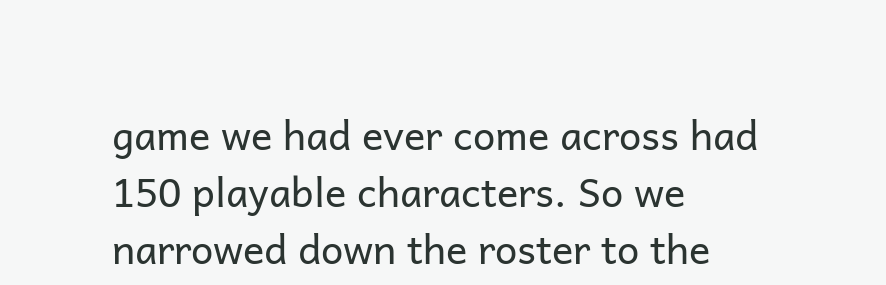game we had ever come across had 150 playable characters. So we narrowed down the roster to the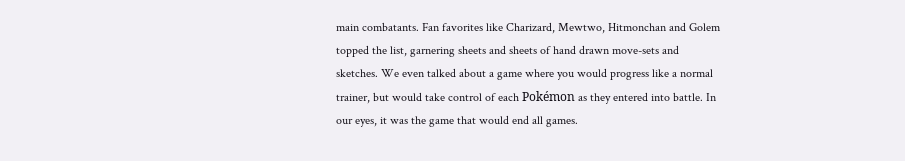main combatants. Fan favorites like Charizard, Mewtwo, Hitmonchan and Golem topped the list, garnering sheets and sheets of hand drawn move-sets and sketches. We even talked about a game where you would progress like a normal trainer, but would take control of each Pokémon as they entered into battle. In our eyes, it was the game that would end all games.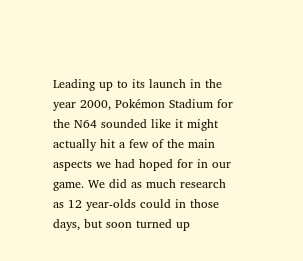Leading up to its launch in the year 2000, Pokémon Stadium for the N64 sounded like it might actually hit a few of the main aspects we had hoped for in our game. We did as much research as 12 year-olds could in those days, but soon turned up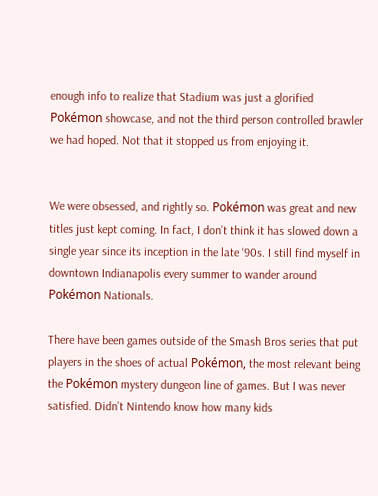enough info to realize that Stadium was just a glorified Pokémon showcase, and not the third person controlled brawler we had hoped. Not that it stopped us from enjoying it.


We were obsessed, and rightly so. Pokémon was great and new titles just kept coming. In fact, I don’t think it has slowed down a single year since its inception in the late ‘90s. I still find myself in downtown Indianapolis every summer to wander around Pokémon Nationals.

There have been games outside of the Smash Bros series that put players in the shoes of actual Pokémon, the most relevant being the Pokémon mystery dungeon line of games. But I was never satisfied. Didn’t Nintendo know how many kids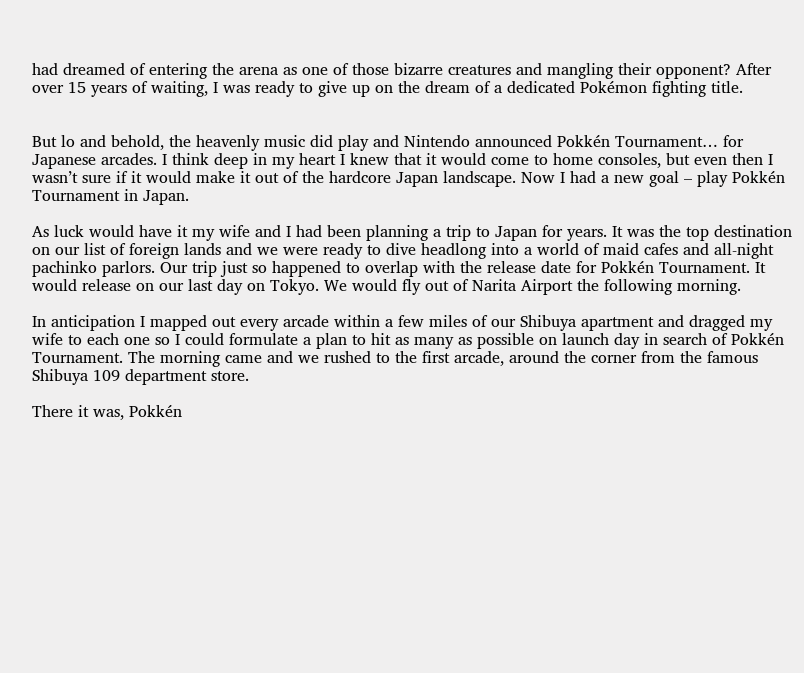had dreamed of entering the arena as one of those bizarre creatures and mangling their opponent? After over 15 years of waiting, I was ready to give up on the dream of a dedicated Pokémon fighting title.


But lo and behold, the heavenly music did play and Nintendo announced Pokkén Tournament… for Japanese arcades. I think deep in my heart I knew that it would come to home consoles, but even then I wasn’t sure if it would make it out of the hardcore Japan landscape. Now I had a new goal – play Pokkén Tournament in Japan.

As luck would have it my wife and I had been planning a trip to Japan for years. It was the top destination on our list of foreign lands and we were ready to dive headlong into a world of maid cafes and all-night pachinko parlors. Our trip just so happened to overlap with the release date for Pokkén Tournament. It would release on our last day on Tokyo. We would fly out of Narita Airport the following morning.

In anticipation I mapped out every arcade within a few miles of our Shibuya apartment and dragged my wife to each one so I could formulate a plan to hit as many as possible on launch day in search of Pokkén Tournament. The morning came and we rushed to the first arcade, around the corner from the famous Shibuya 109 department store.

There it was, Pokkén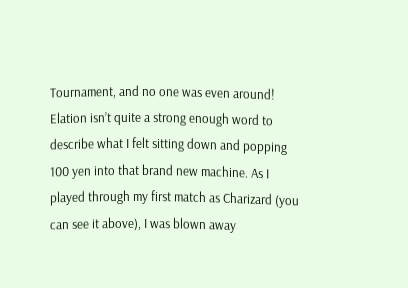Tournament, and no one was even around! Elation isn’t quite a strong enough word to describe what I felt sitting down and popping 100 yen into that brand new machine. As I played through my first match as Charizard (you can see it above), I was blown away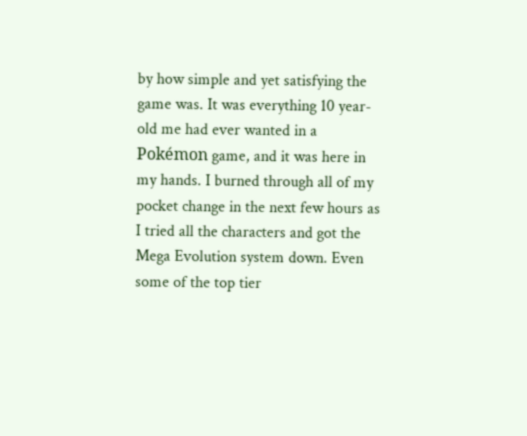by how simple and yet satisfying the game was. It was everything 10 year-old me had ever wanted in a Pokémon game, and it was here in my hands. I burned through all of my pocket change in the next few hours as I tried all the characters and got the Mega Evolution system down. Even some of the top tier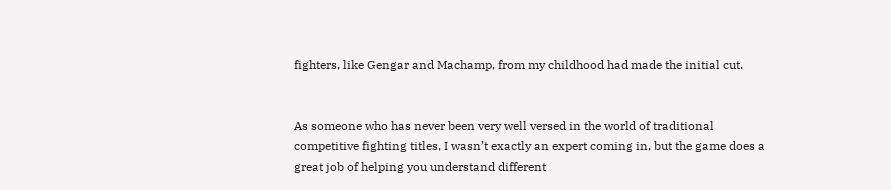fighters, like Gengar and Machamp, from my childhood had made the initial cut.


As someone who has never been very well versed in the world of traditional competitive fighting titles, I wasn’t exactly an expert coming in, but the game does a great job of helping you understand different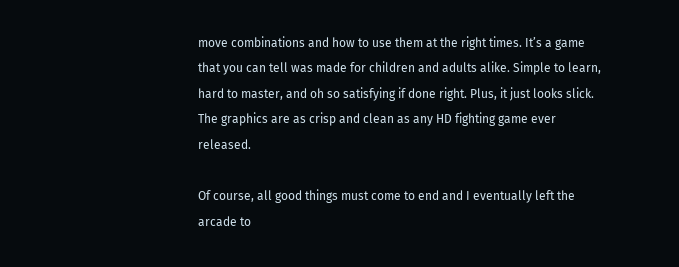move combinations and how to use them at the right times. It’s a game that you can tell was made for children and adults alike. Simple to learn, hard to master, and oh so satisfying if done right. Plus, it just looks slick. The graphics are as crisp and clean as any HD fighting game ever released.

Of course, all good things must come to end and I eventually left the arcade to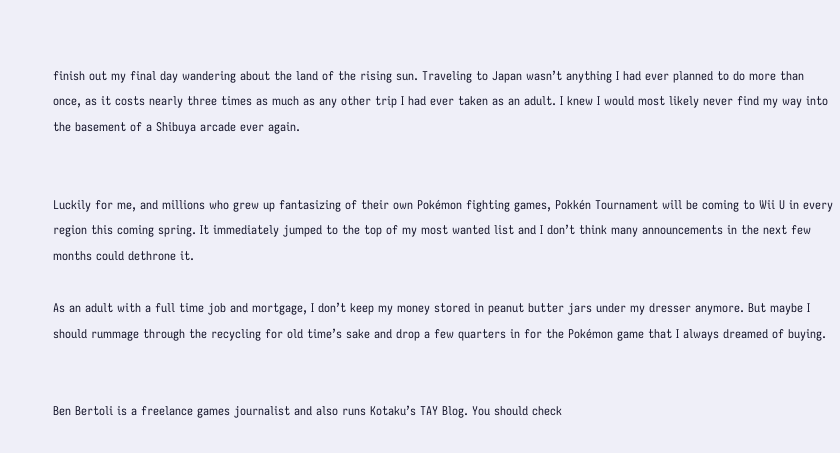finish out my final day wandering about the land of the rising sun. Traveling to Japan wasn’t anything I had ever planned to do more than once, as it costs nearly three times as much as any other trip I had ever taken as an adult. I knew I would most likely never find my way into the basement of a Shibuya arcade ever again.


Luckily for me, and millions who grew up fantasizing of their own Pokémon fighting games, Pokkén Tournament will be coming to Wii U in every region this coming spring. It immediately jumped to the top of my most wanted list and I don’t think many announcements in the next few months could dethrone it.

As an adult with a full time job and mortgage, I don’t keep my money stored in peanut butter jars under my dresser anymore. But maybe I should rummage through the recycling for old time’s sake and drop a few quarters in for the Pokémon game that I always dreamed of buying.


Ben Bertoli is a freelance games journalist and also runs Kotaku’s TAY Blog. You should check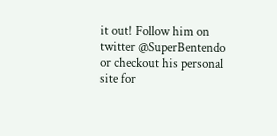it out! Follow him on twitter @SuperBentendo or checkout his personal site for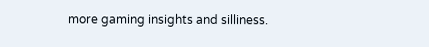more gaming insights and silliness.